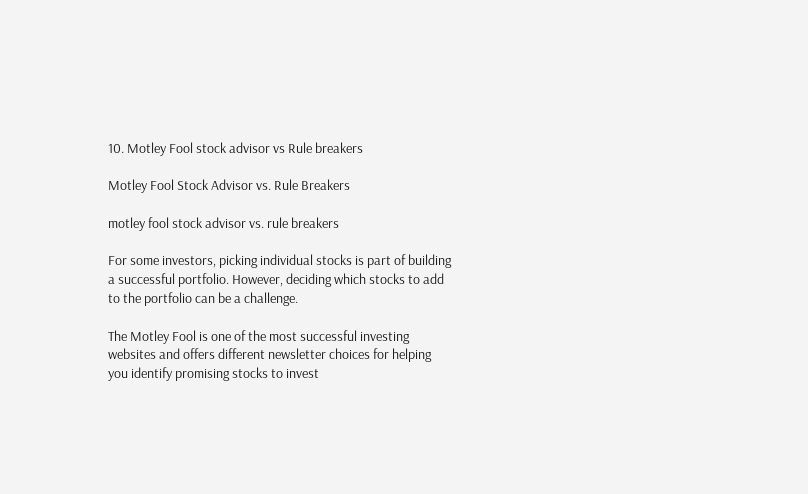10. Motley Fool stock advisor vs Rule breakers

Motley Fool Stock Advisor vs. Rule Breakers

motley fool stock advisor vs. rule breakers

For some investors, picking individual stocks is part of building a successful portfolio. However, deciding which stocks to add to the portfolio can be a challenge.

The Motley Fool is one of the most successful investing websites and offers different newsletter choices for helping you identify promising stocks to invest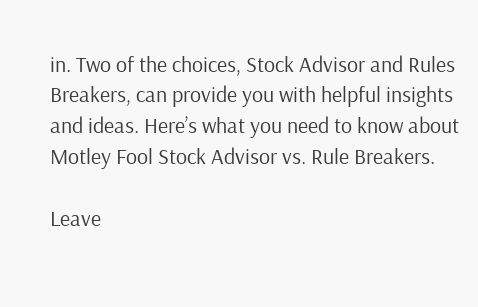in. Two of the choices, Stock Advisor and Rules Breakers, can provide you with helpful insights and ideas. Here’s what you need to know about Motley Fool Stock Advisor vs. Rule Breakers.

Leave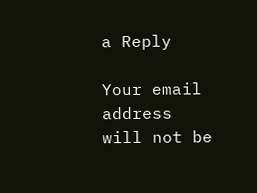a Reply

Your email address will not be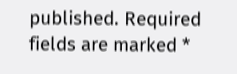published. Required fields are marked *